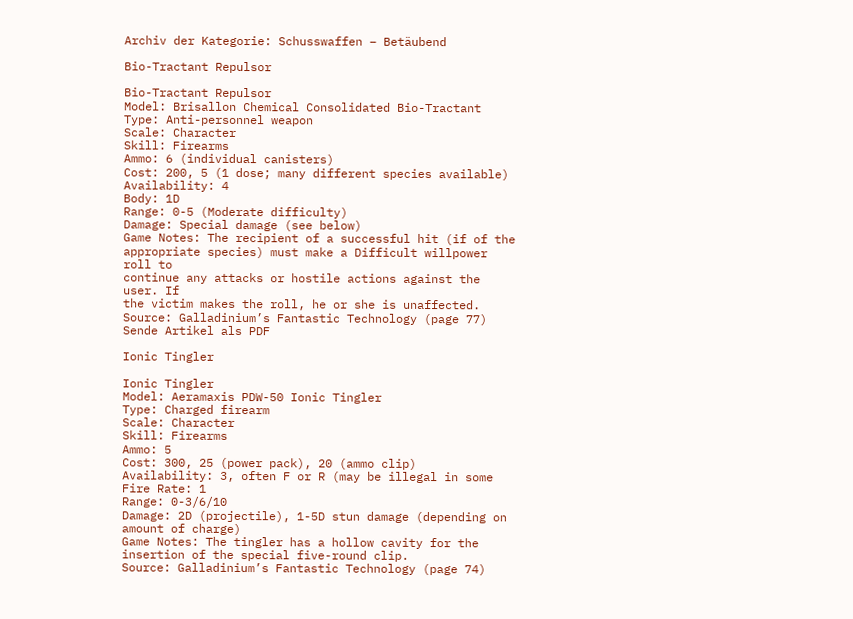Archiv der Kategorie: Schusswaffen – Betäubend

Bio-Tractant Repulsor

Bio-Tractant Repulsor
Model: Brisallon Chemical Consolidated Bio-Tractant
Type: Anti-personnel weapon
Scale: Character
Skill: Firearms
Ammo: 6 (individual canisters)
Cost: 200, 5 (1 dose; many different species available)
Availability: 4
Body: 1D
Range: 0-5 (Moderate difficulty)
Damage: Special damage (see below)
Game Notes: The recipient of a successful hit (if of the
appropriate species) must make a Difficult willpower roll to
continue any attacks or hostile actions against the user. If
the victim makes the roll, he or she is unaffected.
Source: Galladinium’s Fantastic Technology (page 77)    Sende Artikel als PDF

Ionic Tingler

Ionic Tingler
Model: Aeramaxis PDW-50 Ionic Tingler
Type: Charged firearm
Scale: Character
Skill: Firearms
Ammo: 5
Cost: 300, 25 (power pack), 20 (ammo clip)
Availability: 3, often F or R (may be illegal in some
Fire Rate: 1
Range: 0-3/6/10
Damage: 2D (projectile), 1-5D stun damage (depending on
amount of charge)
Game Notes: The tingler has a hollow cavity for the
insertion of the special five-round clip.
Source: Galladinium’s Fantastic Technology (page 74)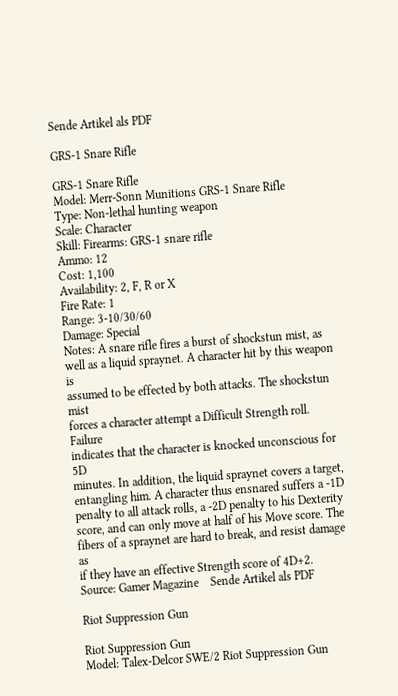Sende Artikel als PDF

GRS-1 Snare Rifle

GRS-1 Snare Rifle
Model: Merr-Sonn Munitions GRS-1 Snare Rifle
Type: Non-lethal hunting weapon
Scale: Character
Skill: Firearms: GRS-1 snare rifle
Ammo: 12
Cost: 1,100
Availability: 2, F, R or X
Fire Rate: 1
Range: 3-10/30/60
Damage: Special
Notes: A snare rifle fires a burst of shockstun mist, as
well as a liquid spraynet. A character hit by this weapon is
assumed to be effected by both attacks. The shockstun mist
forces a character attempt a Difficult Strength roll. Failure
indicates that the character is knocked unconscious for 5D
minutes. In addition, the liquid spraynet covers a target,
entangling him. A character thus ensnared suffers a -1D
penalty to all attack rolls, a -2D penalty to his Dexterity
score, and can only move at half of his Move score. The
fibers of a spraynet are hard to break, and resist damage as
if they have an effective Strength score of 4D+2.
Source: Gamer Magazine    Sende Artikel als PDF

Riot Suppression Gun

Riot Suppression Gun
Model: Talex-Delcor SWE/2 Riot Suppression Gun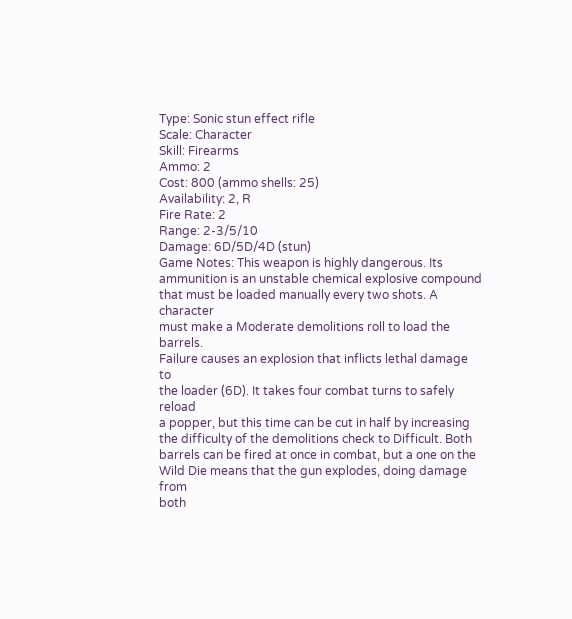Type: Sonic stun effect rifle
Scale: Character
Skill: Firearms
Ammo: 2
Cost: 800 (ammo shells: 25)
Availability: 2, R
Fire Rate: 2
Range: 2-3/5/10
Damage: 6D/5D/4D (stun)
Game Notes: This weapon is highly dangerous. Its
ammunition is an unstable chemical explosive compound
that must be loaded manually every two shots. A character
must make a Moderate demolitions roll to load the barrels.
Failure causes an explosion that inflicts lethal damage to
the loader (6D). It takes four combat turns to safely reload
a popper, but this time can be cut in half by increasing
the difficulty of the demolitions check to Difficult. Both
barrels can be fired at once in combat, but a one on the
Wild Die means that the gun explodes, doing damage from
both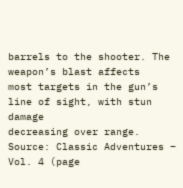barrels to the shooter. The weapon’s blast affects
most targets in the gun’s line of sight, with stun damage
decreasing over range.
Source: Classic Adventures – Vol. 4 (page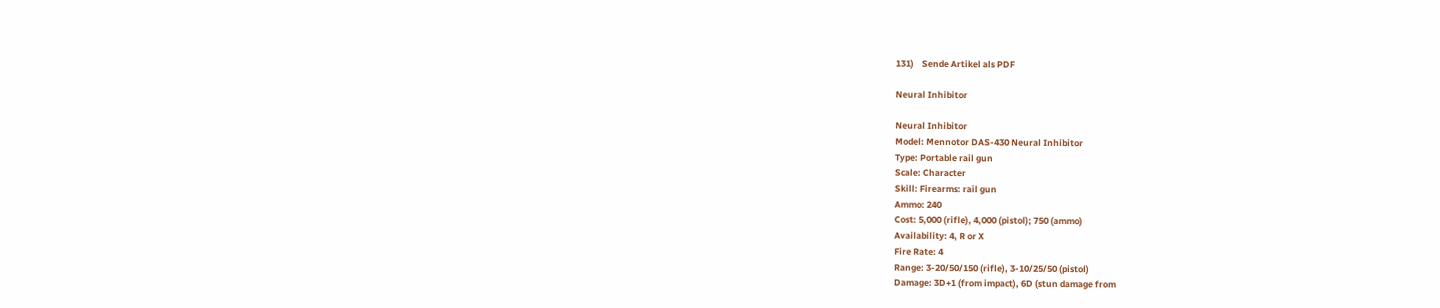131)    Sende Artikel als PDF

Neural Inhibitor

Neural Inhibitor
Model: Mennotor DAS-430 Neural Inhibitor
Type: Portable rail gun
Scale: Character
Skill: Firearms: rail gun
Ammo: 240
Cost: 5,000 (rifle), 4,000 (pistol); 750 (ammo)
Availability: 4, R or X
Fire Rate: 4
Range: 3-20/50/150 (rifle), 3-10/25/50 (pistol)
Damage: 3D+1 (from impact), 6D (stun damage from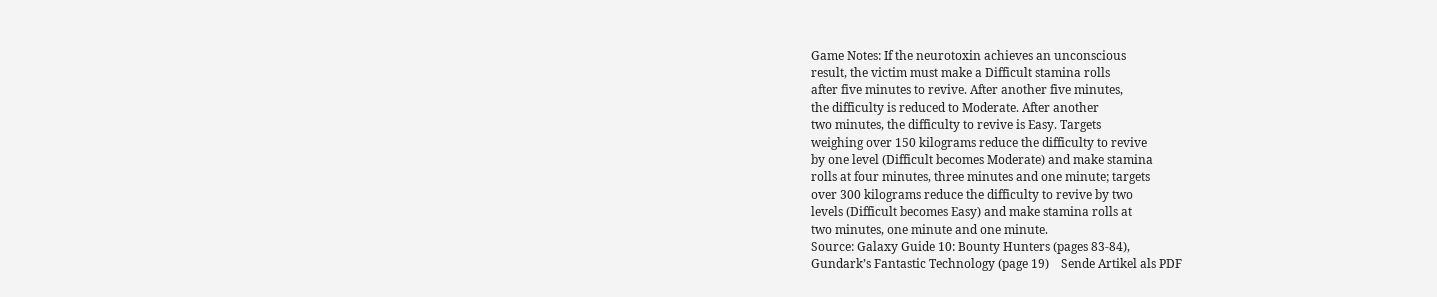Game Notes: If the neurotoxin achieves an unconscious
result, the victim must make a Difficult stamina rolls
after five minutes to revive. After another five minutes,
the difficulty is reduced to Moderate. After another
two minutes, the difficulty to revive is Easy. Targets
weighing over 150 kilograms reduce the difficulty to revive
by one level (Difficult becomes Moderate) and make stamina
rolls at four minutes, three minutes and one minute; targets
over 300 kilograms reduce the difficulty to revive by two
levels (Difficult becomes Easy) and make stamina rolls at
two minutes, one minute and one minute.
Source: Galaxy Guide 10: Bounty Hunters (pages 83-84),
Gundark’s Fantastic Technology (page 19)    Sende Artikel als PDF